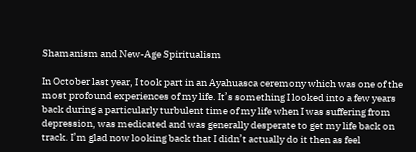Shamanism and New-Age Spiritualism

In October last year, I took part in an Ayahuasca ceremony which was one of the most profound experiences of my life. It’s something I looked into a few years back during a particularly turbulent time of my life when I was suffering from depression, was medicated and was generally desperate to get my life back on track. I’m glad now looking back that I didn’t actually do it then as feel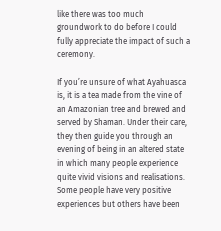like there was too much groundwork to do before I could fully appreciate the impact of such a ceremony.

If you’re unsure of what Ayahuasca is, it is a tea made from the vine of an Amazonian tree and brewed and served by Shaman. Under their care, they then guide you through an evening of being in an altered state in which many people experience quite vivid visions and realisations. Some people have very positive experiences but others have been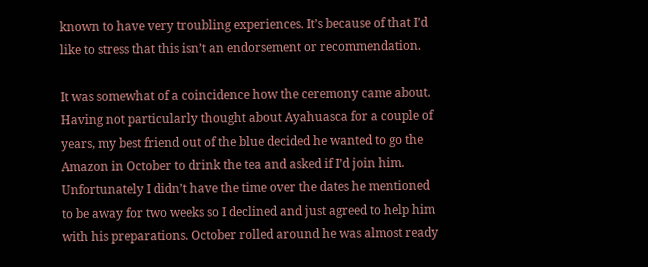known to have very troubling experiences. It’s because of that I’d like to stress that this isn’t an endorsement or recommendation.

It was somewhat of a coincidence how the ceremony came about. Having not particularly thought about Ayahuasca for a couple of years, my best friend out of the blue decided he wanted to go the Amazon in October to drink the tea and asked if I’d join him. Unfortunately I didn’t have the time over the dates he mentioned to be away for two weeks so I declined and just agreed to help him with his preparations. October rolled around he was almost ready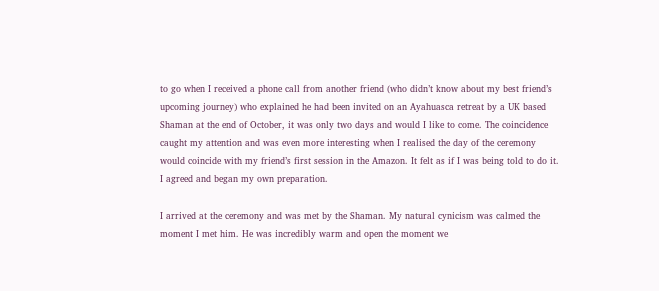to go when I received a phone call from another friend (who didn’t know about my best friend’s upcoming journey) who explained he had been invited on an Ayahuasca retreat by a UK based Shaman at the end of October, it was only two days and would I like to come. The coincidence caught my attention and was even more interesting when I realised the day of the ceremony would coincide with my friend’s first session in the Amazon. It felt as if I was being told to do it. I agreed and began my own preparation.

I arrived at the ceremony and was met by the Shaman. My natural cynicism was calmed the moment I met him. He was incredibly warm and open the moment we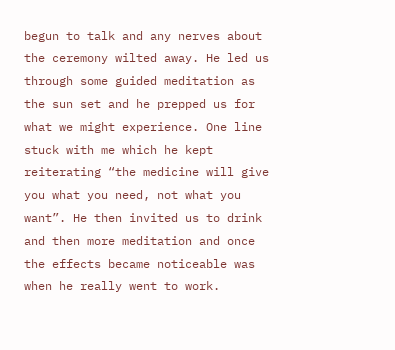begun to talk and any nerves about the ceremony wilted away. He led us through some guided meditation as the sun set and he prepped us for what we might experience. One line stuck with me which he kept reiterating “the medicine will give you what you need, not what you want”. He then invited us to drink and then more meditation and once the effects became noticeable was when he really went to work.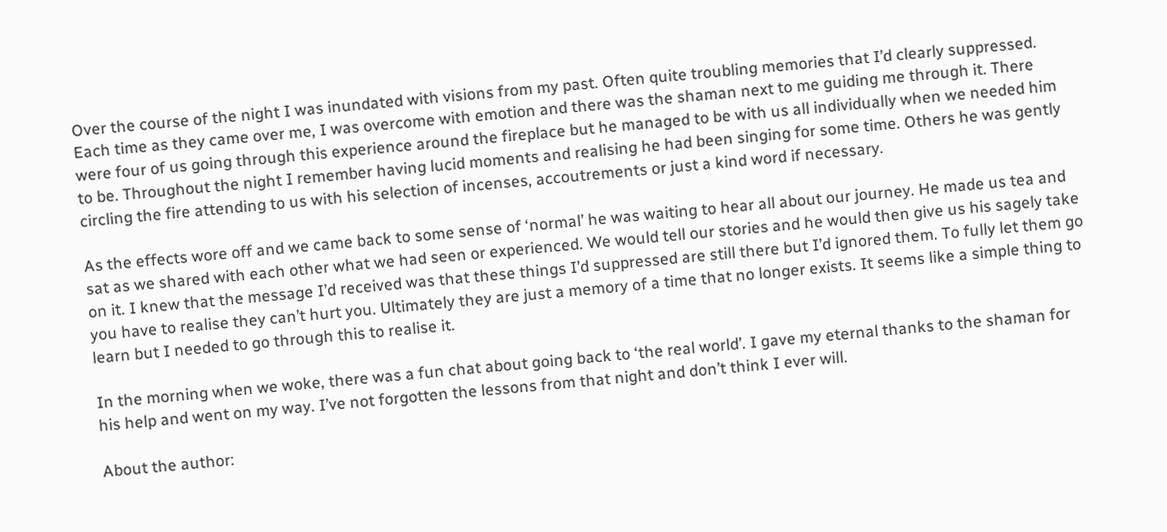Over the course of the night I was inundated with visions from my past. Often quite troubling memories that I’d clearly suppressed. Each time as they came over me, I was overcome with emotion and there was the shaman next to me guiding me through it. There were four of us going through this experience around the fireplace but he managed to be with us all individually when we needed him to be. Throughout the night I remember having lucid moments and realising he had been singing for some time. Others he was gently circling the fire attending to us with his selection of incenses, accoutrements or just a kind word if necessary.

As the effects wore off and we came back to some sense of ‘normal’ he was waiting to hear all about our journey. He made us tea and sat as we shared with each other what we had seen or experienced. We would tell our stories and he would then give us his sagely take on it. I knew that the message I’d received was that these things I’d suppressed are still there but I’d ignored them. To fully let them go you have to realise they can’t hurt you. Ultimately they are just a memory of a time that no longer exists. It seems like a simple thing to learn but I needed to go through this to realise it.

In the morning when we woke, there was a fun chat about going back to ‘the real world’. I gave my eternal thanks to the shaman for his help and went on my way. I’ve not forgotten the lessons from that night and don’t think I ever will.

About the author: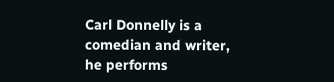Carl Donnelly is a comedian and writer, he performs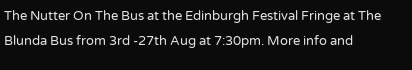The Nutter On The Bus at the Edinburgh Festival Fringe at The Blunda Bus from 3rd -27th Aug at 7:30pm. More info and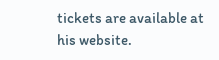tickets are available at his website.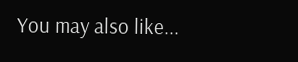You may also like...